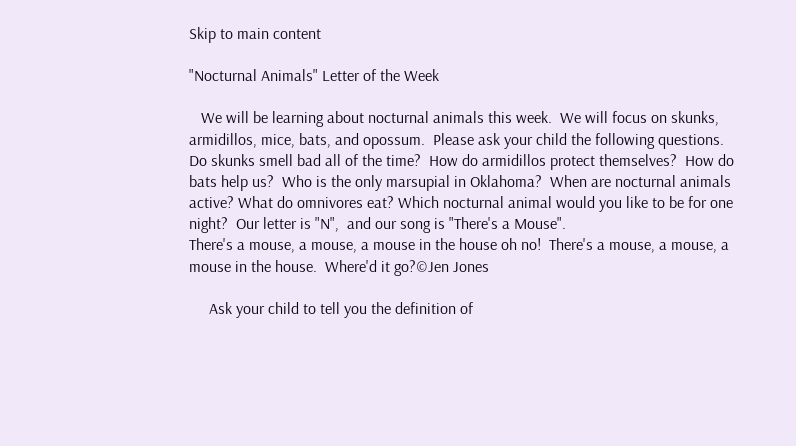Skip to main content

"Nocturnal Animals" Letter of the Week

   We will be learning about nocturnal animals this week.  We will focus on skunks, armidillos, mice, bats, and opossum.  Please ask your child the following questions.  Do skunks smell bad all of the time?  How do armidillos protect themselves?  How do bats help us?  Who is the only marsupial in Oklahoma?  When are nocturnal animals active? What do omnivores eat? Which nocturnal animal would you like to be for one night?  Our letter is "N",  and our song is "There's a Mouse".
There's a mouse, a mouse, a mouse in the house oh no!  There's a mouse, a mouse, a mouse in the house.  Where'd it go?©Jen Jones

     Ask your child to tell you the definition of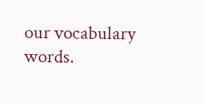our vocabulary words.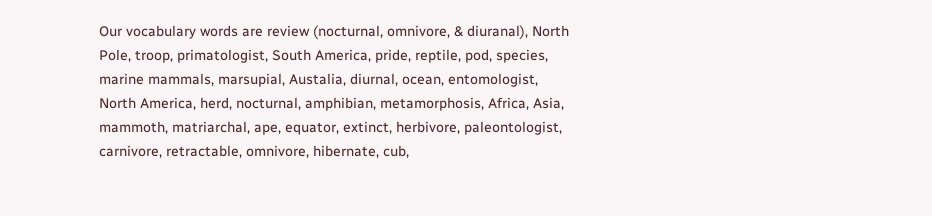Our vocabulary words are review (nocturnal, omnivore, & diuranal), North Pole, troop, primatologist, South America, pride, reptile, pod, species, marine mammals, marsupial, Austalia, diurnal, ocean, entomologist, North America, herd, nocturnal, amphibian, metamorphosis, Africa, Asia, mammoth, matriarchal, ape, equator, extinct, herbivore, paleontologist, carnivore, retractable, omnivore, hibernate, cub,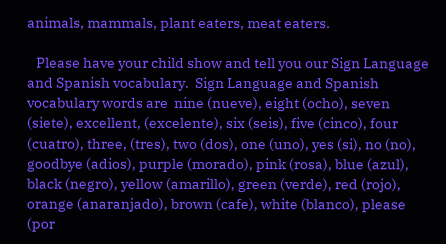animals, mammals, plant eaters, meat eaters.

   Please have your child show and tell you our Sign Language and Spanish vocabulary.  Sign Language and Spanish vocabulary words are  nine (nueve), eight (ocho), seven (siete), excellent, (excelente), six (seis), five (cinco), four (cuatro), three, (tres), two (dos), one (uno), yes (si), no (no), goodbye (adios), purple (morado), pink (rosa), blue (azul), black (negro), yellow (amarillo), green (verde), red (rojo), orange (anaranjado), brown (cafe), white (blanco), please (por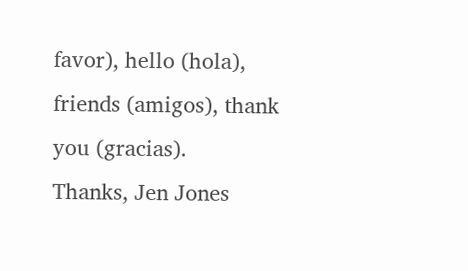favor), hello (hola), friends (amigos), thank you (gracias).
Thanks, Jen Jones